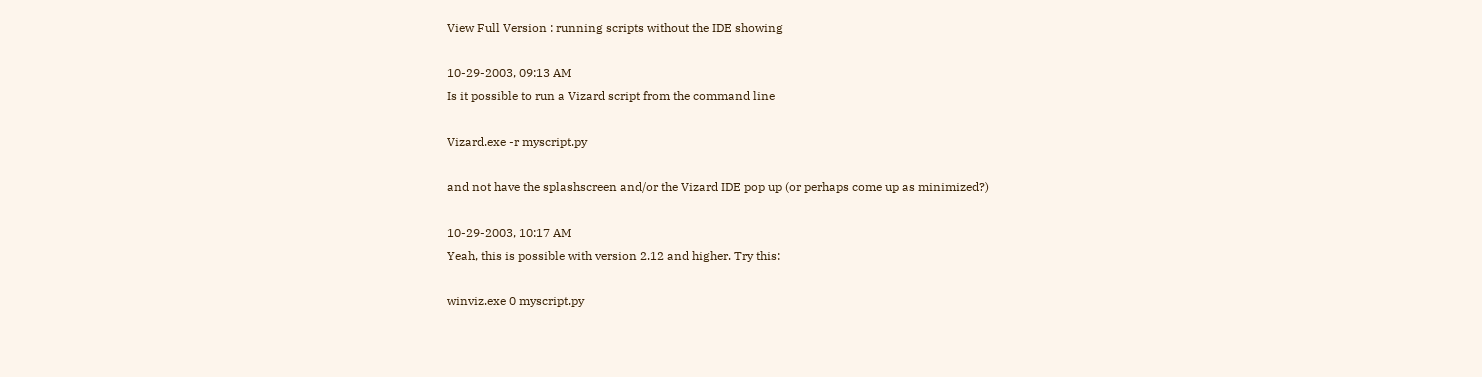View Full Version : running scripts without the IDE showing

10-29-2003, 09:13 AM
Is it possible to run a Vizard script from the command line

Vizard.exe -r myscript.py

and not have the splashscreen and/or the Vizard IDE pop up (or perhaps come up as minimized?)

10-29-2003, 10:17 AM
Yeah, this is possible with version 2.12 and higher. Try this:

winviz.exe 0 myscript.py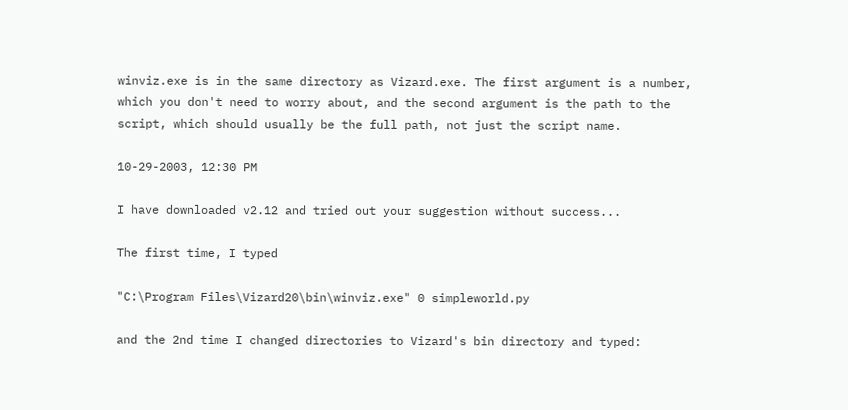winviz.exe is in the same directory as Vizard.exe. The first argument is a number, which you don't need to worry about, and the second argument is the path to the script, which should usually be the full path, not just the script name.

10-29-2003, 12:30 PM

I have downloaded v2.12 and tried out your suggestion without success...

The first time, I typed

"C:\Program Files\Vizard20\bin\winviz.exe" 0 simpleworld.py

and the 2nd time I changed directories to Vizard's bin directory and typed: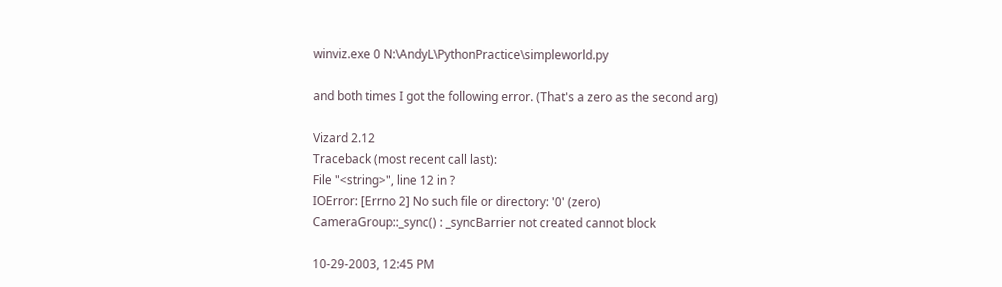winviz.exe 0 N:\AndyL\PythonPractice\simpleworld.py

and both times I got the following error. (That's a zero as the second arg)

Vizard 2.12
Traceback (most recent call last):
File "<string>", line 12 in ?
IOError: [Errno 2] No such file or directory: '0' (zero)
CameraGroup::_sync() : _syncBarrier not created cannot block

10-29-2003, 12:45 PM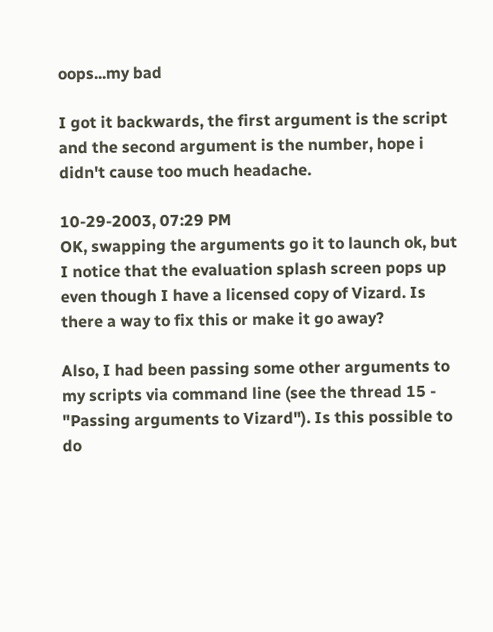oops...my bad

I got it backwards, the first argument is the script and the second argument is the number, hope i didn't cause too much headache.

10-29-2003, 07:29 PM
OK, swapping the arguments go it to launch ok, but I notice that the evaluation splash screen pops up even though I have a licensed copy of Vizard. Is there a way to fix this or make it go away?

Also, I had been passing some other arguments to my scripts via command line (see the thread 15 - "Passing arguments to Vizard"). Is this possible to do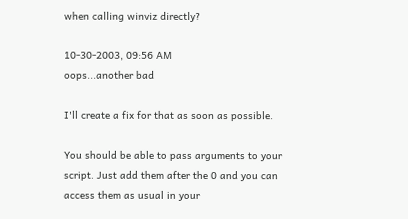when calling winviz directly?

10-30-2003, 09:56 AM
oops...another bad

I'll create a fix for that as soon as possible.

You should be able to pass arguments to your script. Just add them after the 0 and you can access them as usual in your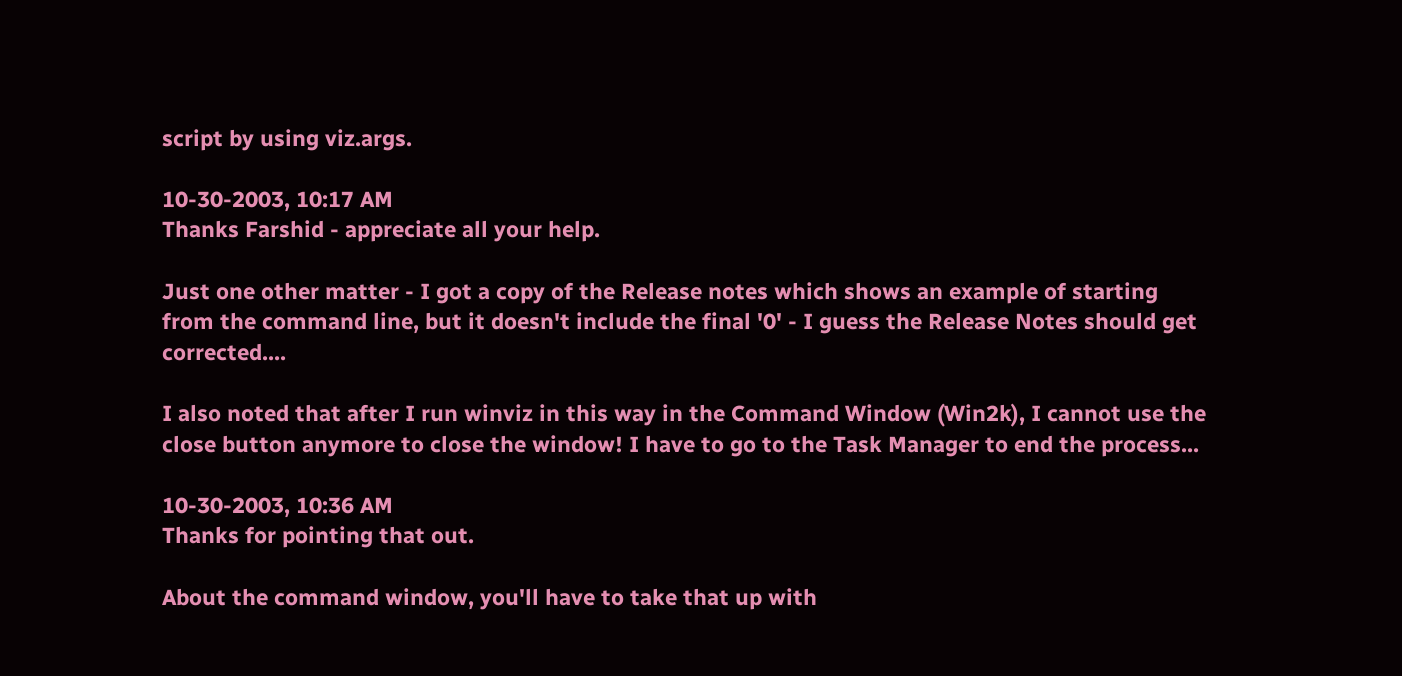script by using viz.args.

10-30-2003, 10:17 AM
Thanks Farshid - appreciate all your help.

Just one other matter - I got a copy of the Release notes which shows an example of starting from the command line, but it doesn't include the final '0' - I guess the Release Notes should get corrected....

I also noted that after I run winviz in this way in the Command Window (Win2k), I cannot use the close button anymore to close the window! I have to go to the Task Manager to end the process...

10-30-2003, 10:36 AM
Thanks for pointing that out.

About the command window, you'll have to take that up with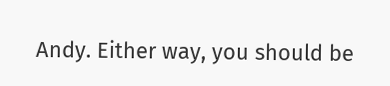Andy. Either way, you should be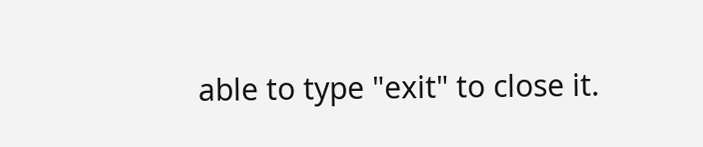able to type "exit" to close it.